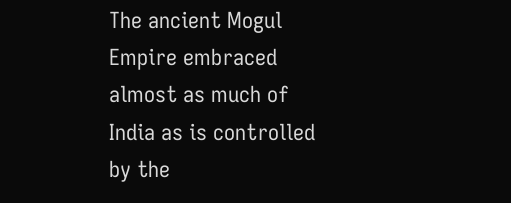The ancient Mogul Empire embraced almost as much of India as is controlled by the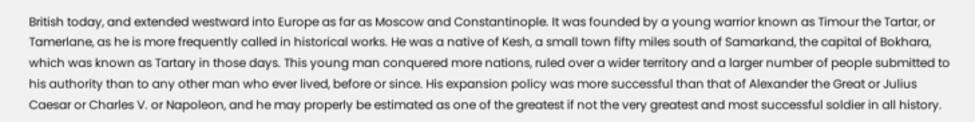British today, and extended westward into Europe as far as Moscow and Constantinople. It was founded by a young warrior known as Timour the Tartar, or Tamerlane, as he is more frequently called in historical works. He was a native of Kesh, a small town fifty miles south of Samarkand, the capital of Bokhara, which was known as Tartary in those days. This young man conquered more nations, ruled over a wider territory and a larger number of people submitted to his authority than to any other man who ever lived, before or since. His expansion policy was more successful than that of Alexander the Great or Julius Caesar or Charles V. or Napoleon, and he may properly be estimated as one of the greatest if not the very greatest and most successful soldier in all history.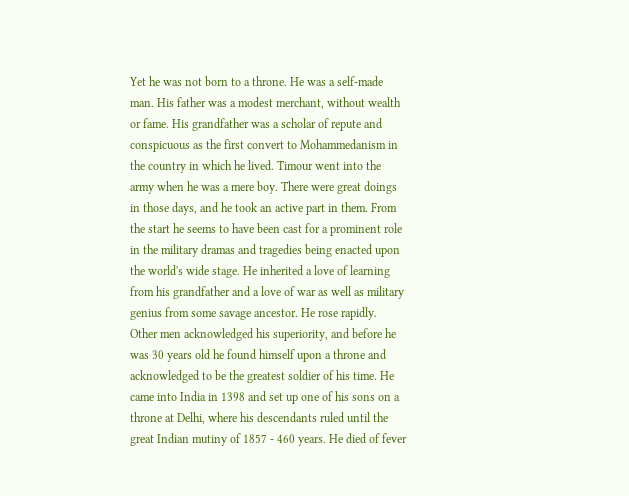Yet he was not born to a throne. He was a self-made man. His father was a modest merchant, without wealth or fame. His grandfather was a scholar of repute and conspicuous as the first convert to Mohammedanism in the country in which he lived. Timour went into the army when he was a mere boy. There were great doings in those days, and he took an active part in them. From the start he seems to have been cast for a prominent role in the military dramas and tragedies being enacted upon the world's wide stage. He inherited a love of learning from his grandfather and a love of war as well as military genius from some savage ancestor. He rose rapidly. Other men acknowledged his superiority, and before he was 30 years old he found himself upon a throne and acknowledged to be the greatest soldier of his time. He came into India in 1398 and set up one of his sons on a throne at Delhi, where his descendants ruled until the great Indian mutiny of 1857 - 460 years. He died of fever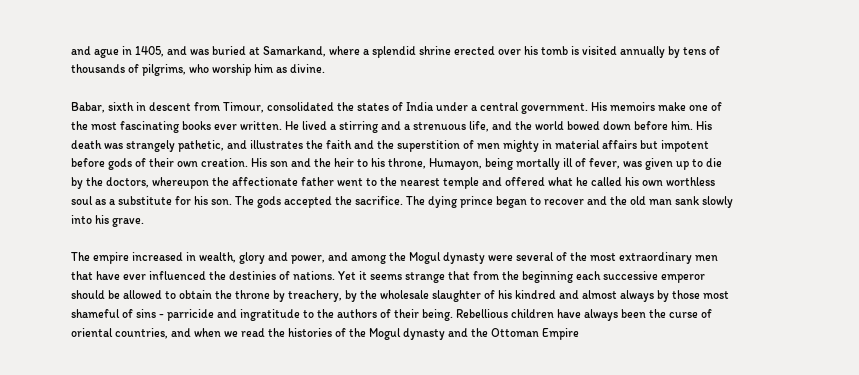and ague in 1405, and was buried at Samarkand, where a splendid shrine erected over his tomb is visited annually by tens of thousands of pilgrims, who worship him as divine.

Babar, sixth in descent from Timour, consolidated the states of India under a central government. His memoirs make one of the most fascinating books ever written. He lived a stirring and a strenuous life, and the world bowed down before him. His death was strangely pathetic, and illustrates the faith and the superstition of men mighty in material affairs but impotent before gods of their own creation. His son and the heir to his throne, Humayon, being mortally ill of fever, was given up to die by the doctors, whereupon the affectionate father went to the nearest temple and offered what he called his own worthless soul as a substitute for his son. The gods accepted the sacrifice. The dying prince began to recover and the old man sank slowly into his grave.

The empire increased in wealth, glory and power, and among the Mogul dynasty were several of the most extraordinary men that have ever influenced the destinies of nations. Yet it seems strange that from the beginning each successive emperor should be allowed to obtain the throne by treachery, by the wholesale slaughter of his kindred and almost always by those most shameful of sins - parricide and ingratitude to the authors of their being. Rebellious children have always been the curse of oriental countries, and when we read the histories of the Mogul dynasty and the Ottoman Empire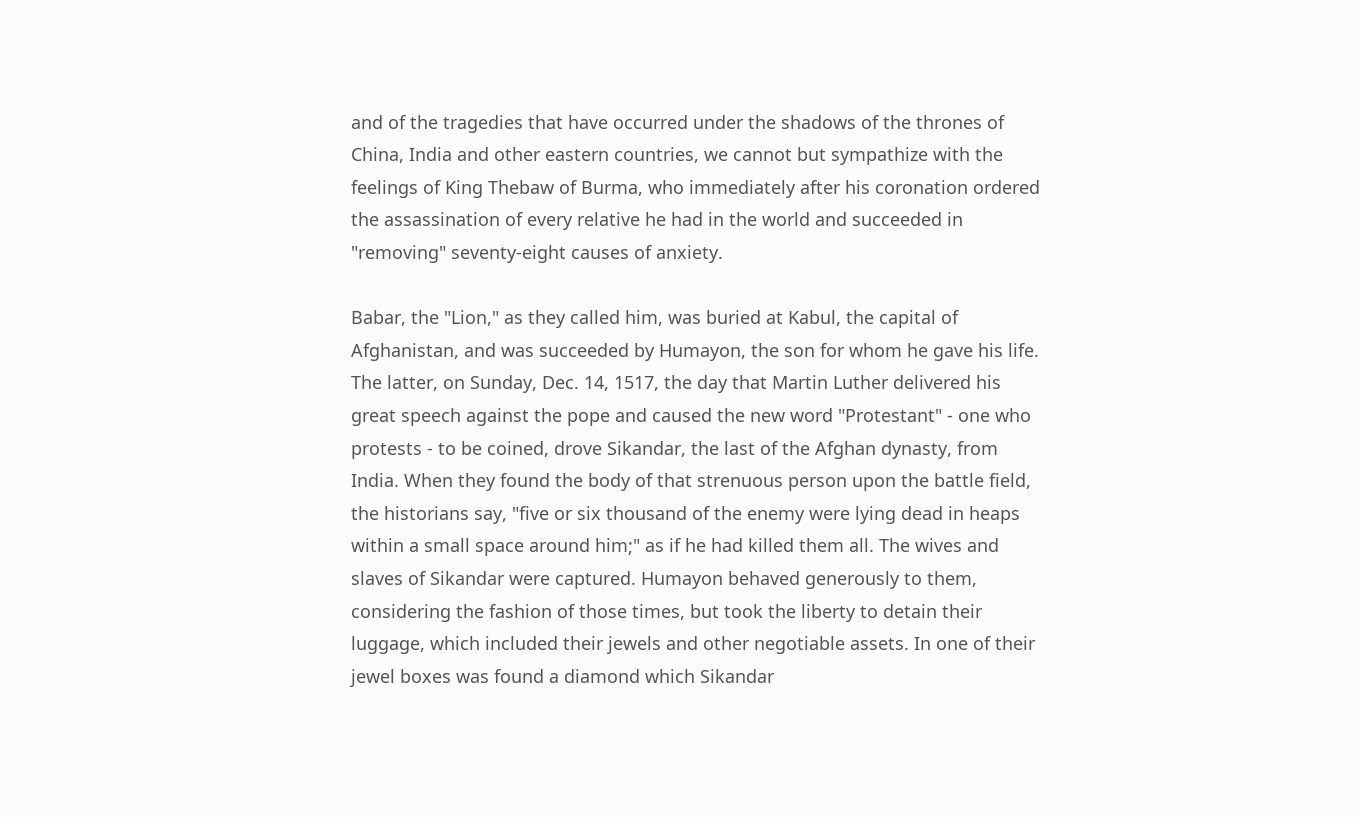and of the tragedies that have occurred under the shadows of the thrones of China, India and other eastern countries, we cannot but sympathize with the feelings of King Thebaw of Burma, who immediately after his coronation ordered the assassination of every relative he had in the world and succeeded in "removing" seventy-eight causes of anxiety.

Babar, the "Lion," as they called him, was buried at Kabul, the capital of Afghanistan, and was succeeded by Humayon, the son for whom he gave his life. The latter, on Sunday, Dec. 14, 1517, the day that Martin Luther delivered his great speech against the pope and caused the new word "Protestant" - one who protests - to be coined, drove Sikandar, the last of the Afghan dynasty, from India. When they found the body of that strenuous person upon the battle field, the historians say, "five or six thousand of the enemy were lying dead in heaps within a small space around him;" as if he had killed them all. The wives and slaves of Sikandar were captured. Humayon behaved generously to them, considering the fashion of those times, but took the liberty to detain their luggage, which included their jewels and other negotiable assets. In one of their jewel boxes was found a diamond which Sikandar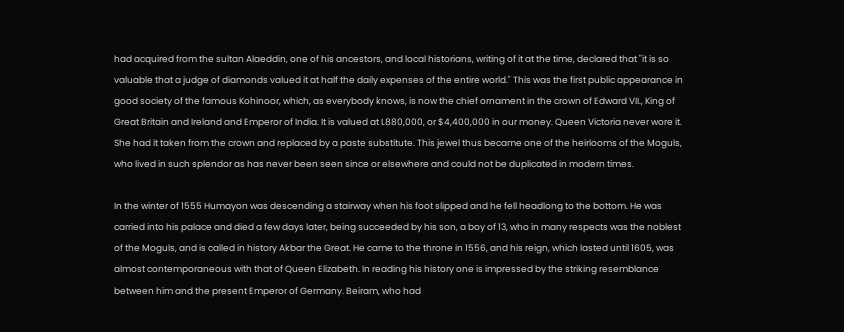had acquired from the sultan Alaeddin, one of his ancestors, and local historians, writing of it at the time, declared that "it is so valuable that a judge of diamonds valued it at half the daily expenses of the entire world." This was the first public appearance in good society of the famous Kohinoor, which, as everybody knows, is now the chief ornament in the crown of Edward VII., King of Great Britain and Ireland and Emperor of India. It is valued at L880,000, or $4,400,000 in our money. Queen Victoria never wore it. She had it taken from the crown and replaced by a paste substitute. This jewel thus became one of the heirlooms of the Moguls, who lived in such splendor as has never been seen since or elsewhere and could not be duplicated in modern times.

In the winter of 1555 Humayon was descending a stairway when his foot slipped and he fell headlong to the bottom. He was carried into his palace and died a few days later, being succeeded by his son, a boy of 13, who in many respects was the noblest of the Moguls, and is called in history Akbar the Great. He came to the throne in 1556, and his reign, which lasted until 1605, was almost contemporaneous with that of Queen Elizabeth. In reading his history one is impressed by the striking resemblance between him and the present Emperor of Germany. Beiram, who had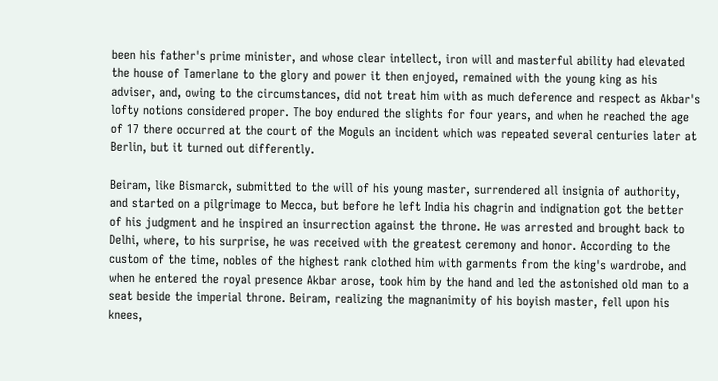been his father's prime minister, and whose clear intellect, iron will and masterful ability had elevated the house of Tamerlane to the glory and power it then enjoyed, remained with the young king as his adviser, and, owing to the circumstances, did not treat him with as much deference and respect as Akbar's lofty notions considered proper. The boy endured the slights for four years, and when he reached the age of 17 there occurred at the court of the Moguls an incident which was repeated several centuries later at Berlin, but it turned out differently.

Beiram, like Bismarck, submitted to the will of his young master, surrendered all insignia of authority, and started on a pilgrimage to Mecca, but before he left India his chagrin and indignation got the better of his judgment and he inspired an insurrection against the throne. He was arrested and brought back to Delhi, where, to his surprise, he was received with the greatest ceremony and honor. According to the custom of the time, nobles of the highest rank clothed him with garments from the king's wardrobe, and when he entered the royal presence Akbar arose, took him by the hand and led the astonished old man to a seat beside the imperial throne. Beiram, realizing the magnanimity of his boyish master, fell upon his knees,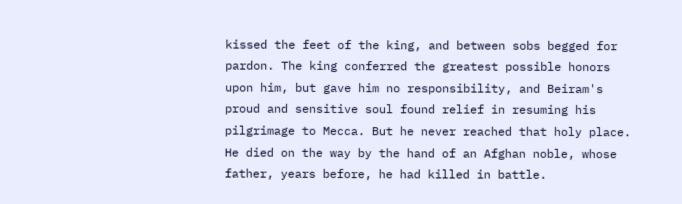kissed the feet of the king, and between sobs begged for pardon. The king conferred the greatest possible honors upon him, but gave him no responsibility, and Beiram's proud and sensitive soul found relief in resuming his pilgrimage to Mecca. But he never reached that holy place. He died on the way by the hand of an Afghan noble, whose father, years before, he had killed in battle.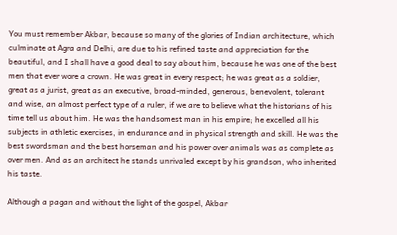You must remember Akbar, because so many of the glories of Indian architecture, which culminate at Agra and Delhi, are due to his refined taste and appreciation for the beautiful, and I shall have a good deal to say about him, because he was one of the best men that ever wore a crown. He was great in every respect; he was great as a soldier, great as a jurist, great as an executive, broad-minded, generous, benevolent, tolerant and wise, an almost perfect type of a ruler, if we are to believe what the historians of his time tell us about him. He was the handsomest man in his empire; he excelled all his subjects in athletic exercises, in endurance and in physical strength and skill. He was the best swordsman and the best horseman and his power over animals was as complete as over men. And as an architect he stands unrivaled except by his grandson, who inherited his taste.

Although a pagan and without the light of the gospel, Akbar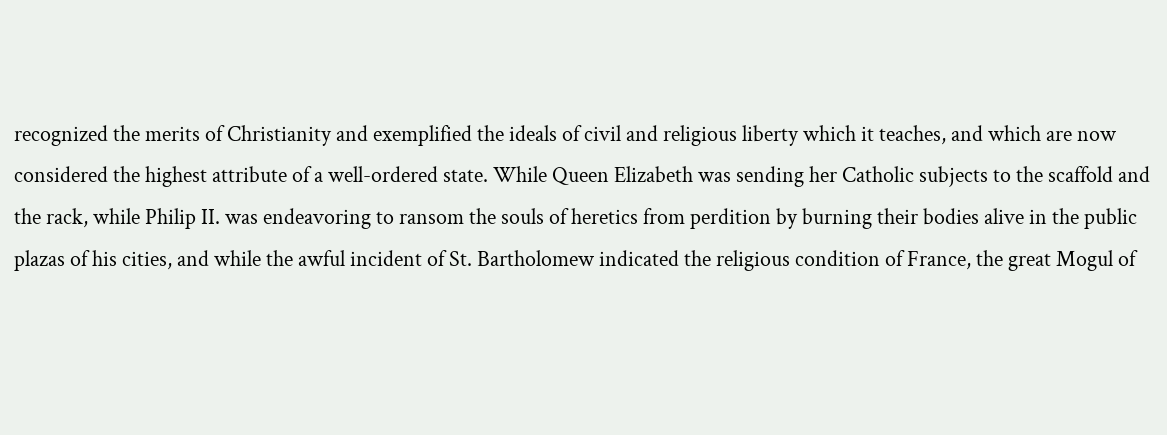recognized the merits of Christianity and exemplified the ideals of civil and religious liberty which it teaches, and which are now considered the highest attribute of a well-ordered state. While Queen Elizabeth was sending her Catholic subjects to the scaffold and the rack, while Philip II. was endeavoring to ransom the souls of heretics from perdition by burning their bodies alive in the public plazas of his cities, and while the awful incident of St. Bartholomew indicated the religious condition of France, the great Mogul of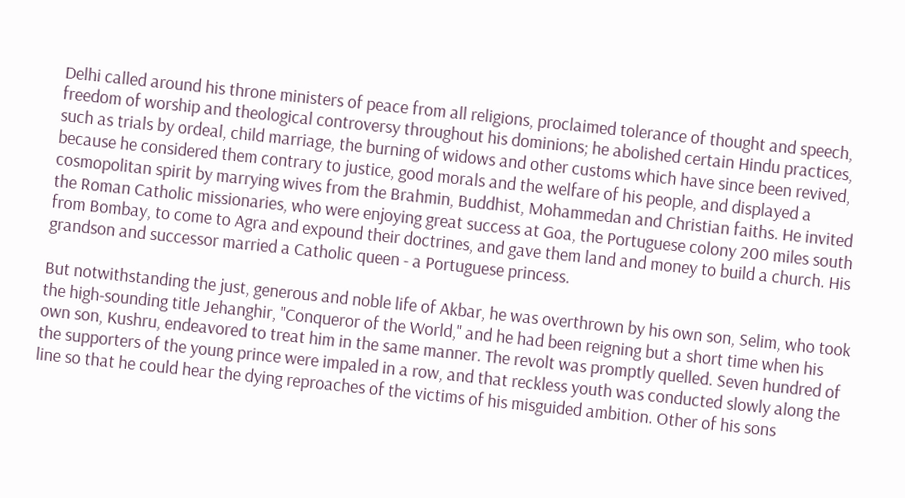Delhi called around his throne ministers of peace from all religions, proclaimed tolerance of thought and speech, freedom of worship and theological controversy throughout his dominions; he abolished certain Hindu practices, such as trials by ordeal, child marriage, the burning of widows and other customs which have since been revived, because he considered them contrary to justice, good morals and the welfare of his people, and displayed a cosmopolitan spirit by marrying wives from the Brahmin, Buddhist, Mohammedan and Christian faiths. He invited the Roman Catholic missionaries, who were enjoying great success at Goa, the Portuguese colony 200 miles south from Bombay, to come to Agra and expound their doctrines, and gave them land and money to build a church. His grandson and successor married a Catholic queen - a Portuguese princess.

But notwithstanding the just, generous and noble life of Akbar, he was overthrown by his own son, Selim, who took the high-sounding title Jehanghir, "Conqueror of the World," and he had been reigning but a short time when his own son, Kushru, endeavored to treat him in the same manner. The revolt was promptly quelled. Seven hundred of the supporters of the young prince were impaled in a row, and that reckless youth was conducted slowly along the line so that he could hear the dying reproaches of the victims of his misguided ambition. Other of his sons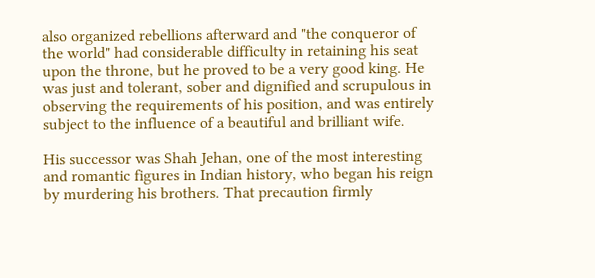also organized rebellions afterward and "the conqueror of the world" had considerable difficulty in retaining his seat upon the throne, but he proved to be a very good king. He was just and tolerant, sober and dignified and scrupulous in observing the requirements of his position, and was entirely subject to the influence of a beautiful and brilliant wife.

His successor was Shah Jehan, one of the most interesting and romantic figures in Indian history, who began his reign by murdering his brothers. That precaution firmly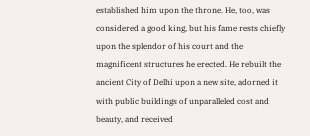established him upon the throne. He, too, was considered a good king, but his fame rests chiefly upon the splendor of his court and the magnificent structures he erected. He rebuilt the ancient City of Delhi upon a new site, adorned it with public buildings of unparalleled cost and beauty, and received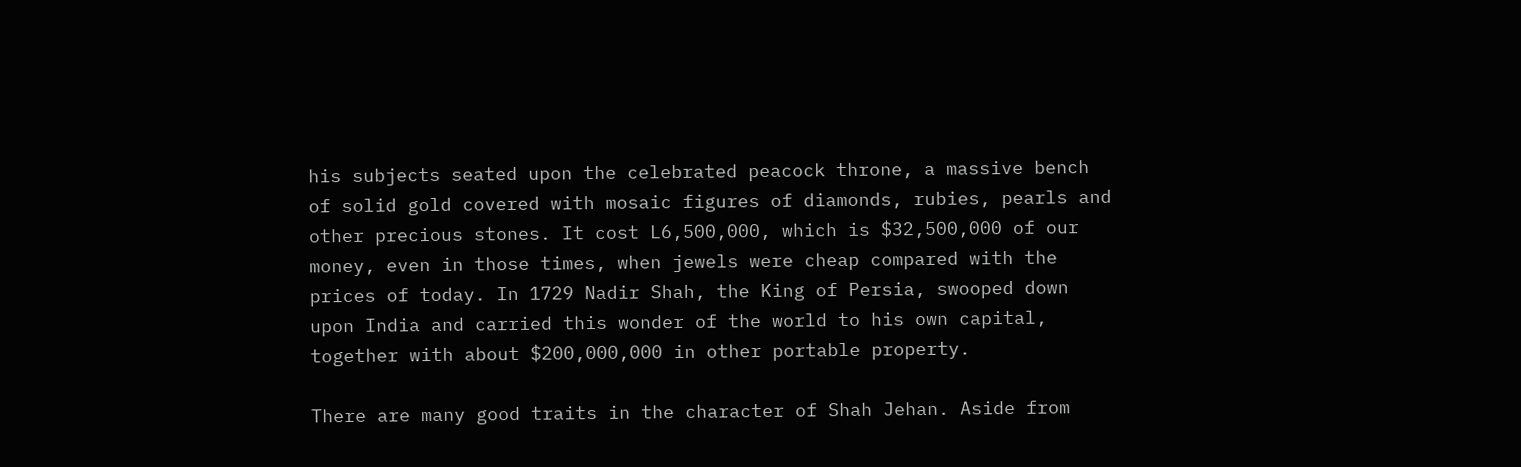his subjects seated upon the celebrated peacock throne, a massive bench of solid gold covered with mosaic figures of diamonds, rubies, pearls and other precious stones. It cost L6,500,000, which is $32,500,000 of our money, even in those times, when jewels were cheap compared with the prices of today. In 1729 Nadir Shah, the King of Persia, swooped down upon India and carried this wonder of the world to his own capital, together with about $200,000,000 in other portable property.

There are many good traits in the character of Shah Jehan. Aside from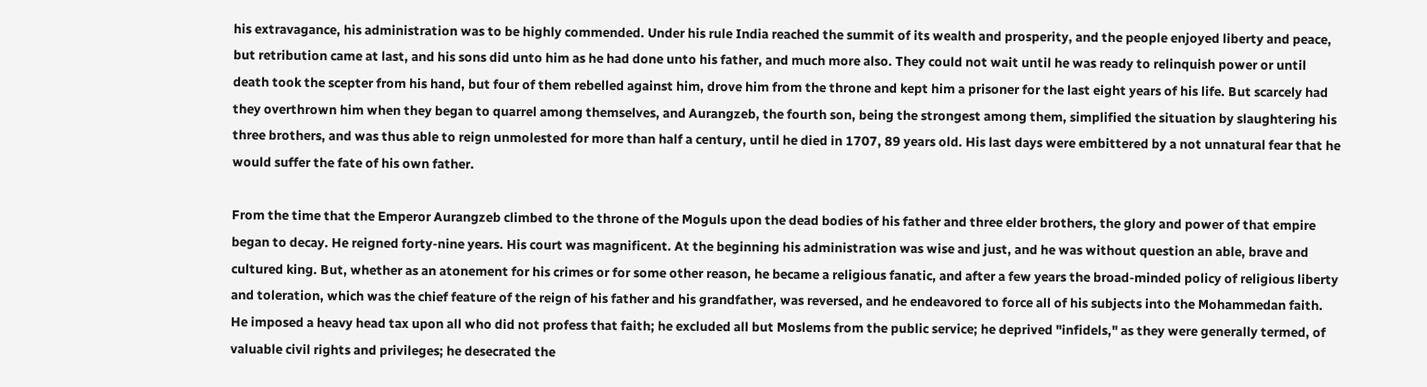his extravagance, his administration was to be highly commended. Under his rule India reached the summit of its wealth and prosperity, and the people enjoyed liberty and peace, but retribution came at last, and his sons did unto him as he had done unto his father, and much more also. They could not wait until he was ready to relinquish power or until death took the scepter from his hand, but four of them rebelled against him, drove him from the throne and kept him a prisoner for the last eight years of his life. But scarcely had they overthrown him when they began to quarrel among themselves, and Aurangzeb, the fourth son, being the strongest among them, simplified the situation by slaughtering his three brothers, and was thus able to reign unmolested for more than half a century, until he died in 1707, 89 years old. His last days were embittered by a not unnatural fear that he would suffer the fate of his own father.

From the time that the Emperor Aurangzeb climbed to the throne of the Moguls upon the dead bodies of his father and three elder brothers, the glory and power of that empire began to decay. He reigned forty-nine years. His court was magnificent. At the beginning his administration was wise and just, and he was without question an able, brave and cultured king. But, whether as an atonement for his crimes or for some other reason, he became a religious fanatic, and after a few years the broad-minded policy of religious liberty and toleration, which was the chief feature of the reign of his father and his grandfather, was reversed, and he endeavored to force all of his subjects into the Mohammedan faith. He imposed a heavy head tax upon all who did not profess that faith; he excluded all but Moslems from the public service; he deprived "infidels," as they were generally termed, of valuable civil rights and privileges; he desecrated the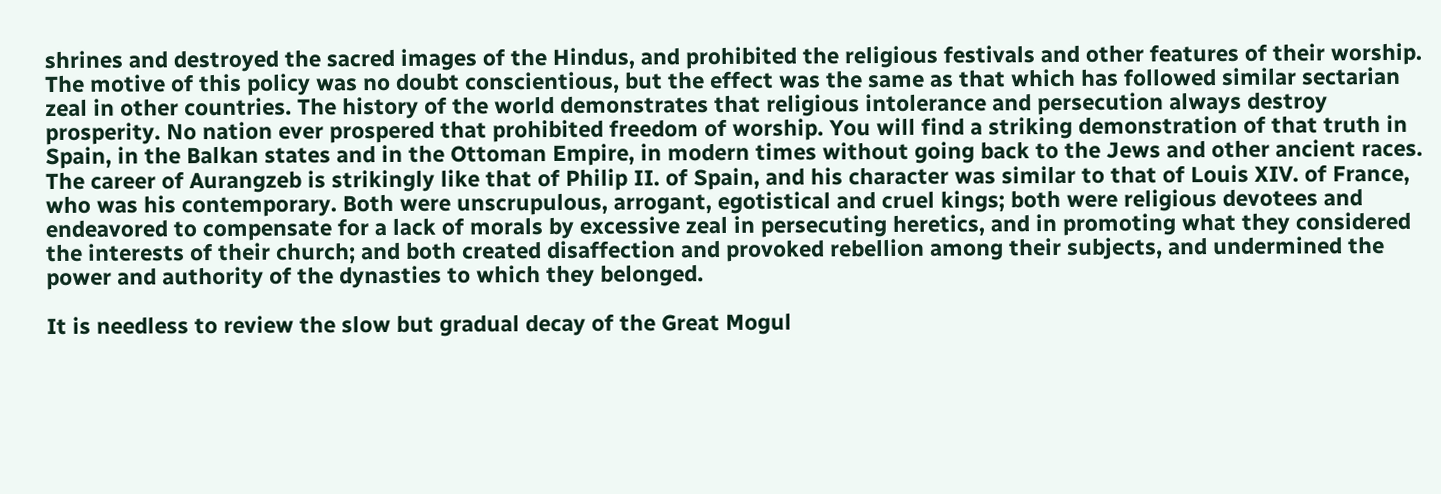shrines and destroyed the sacred images of the Hindus, and prohibited the religious festivals and other features of their worship. The motive of this policy was no doubt conscientious, but the effect was the same as that which has followed similar sectarian zeal in other countries. The history of the world demonstrates that religious intolerance and persecution always destroy prosperity. No nation ever prospered that prohibited freedom of worship. You will find a striking demonstration of that truth in Spain, in the Balkan states and in the Ottoman Empire, in modern times without going back to the Jews and other ancient races. The career of Aurangzeb is strikingly like that of Philip II. of Spain, and his character was similar to that of Louis XIV. of France, who was his contemporary. Both were unscrupulous, arrogant, egotistical and cruel kings; both were religious devotees and endeavored to compensate for a lack of morals by excessive zeal in persecuting heretics, and in promoting what they considered the interests of their church; and both created disaffection and provoked rebellion among their subjects, and undermined the power and authority of the dynasties to which they belonged.

It is needless to review the slow but gradual decay of the Great Mogul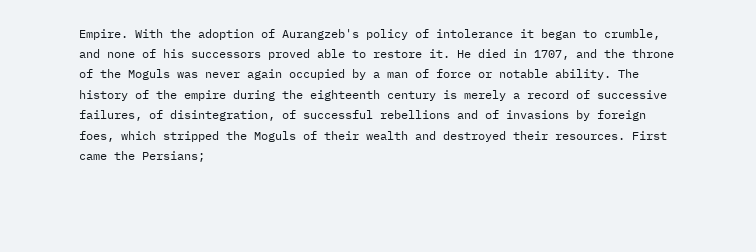Empire. With the adoption of Aurangzeb's policy of intolerance it began to crumble, and none of his successors proved able to restore it. He died in 1707, and the throne of the Moguls was never again occupied by a man of force or notable ability. The history of the empire during the eighteenth century is merely a record of successive failures, of disintegration, of successful rebellions and of invasions by foreign foes, which stripped the Moguls of their wealth and destroyed their resources. First came the Persians;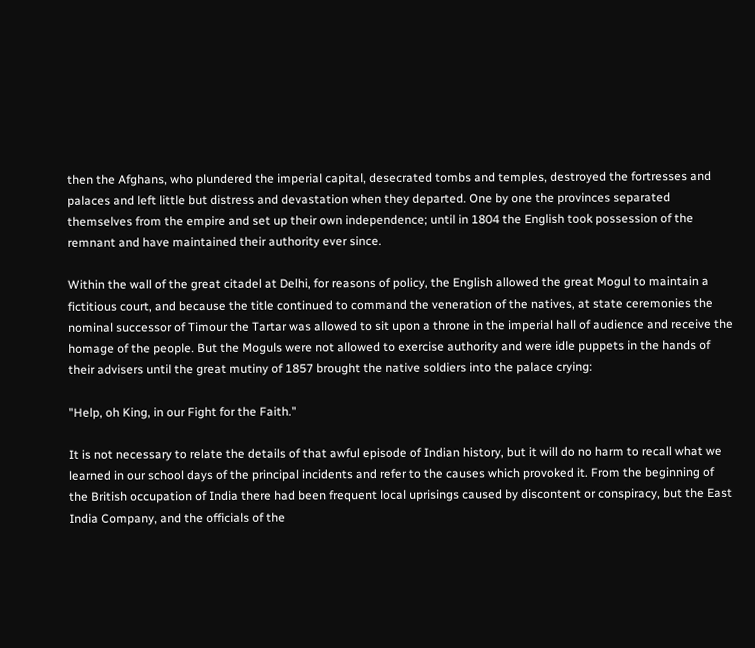then the Afghans, who plundered the imperial capital, desecrated tombs and temples, destroyed the fortresses and palaces and left little but distress and devastation when they departed. One by one the provinces separated themselves from the empire and set up their own independence; until in 1804 the English took possession of the remnant and have maintained their authority ever since.

Within the wall of the great citadel at Delhi, for reasons of policy, the English allowed the great Mogul to maintain a fictitious court, and because the title continued to command the veneration of the natives, at state ceremonies the nominal successor of Timour the Tartar was allowed to sit upon a throne in the imperial hall of audience and receive the homage of the people. But the Moguls were not allowed to exercise authority and were idle puppets in the hands of their advisers until the great mutiny of 1857 brought the native soldiers into the palace crying:

"Help, oh King, in our Fight for the Faith."

It is not necessary to relate the details of that awful episode of Indian history, but it will do no harm to recall what we learned in our school days of the principal incidents and refer to the causes which provoked it. From the beginning of the British occupation of India there had been frequent local uprisings caused by discontent or conspiracy, but the East India Company, and the officials of the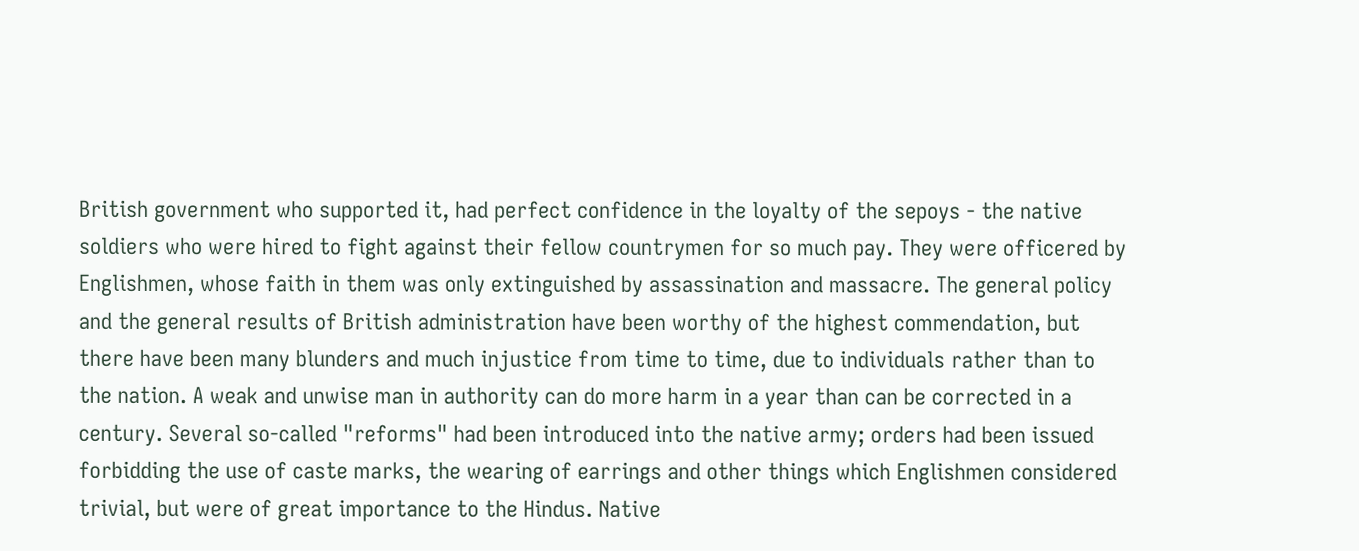British government who supported it, had perfect confidence in the loyalty of the sepoys - the native soldiers who were hired to fight against their fellow countrymen for so much pay. They were officered by Englishmen, whose faith in them was only extinguished by assassination and massacre. The general policy and the general results of British administration have been worthy of the highest commendation, but there have been many blunders and much injustice from time to time, due to individuals rather than to the nation. A weak and unwise man in authority can do more harm in a year than can be corrected in a century. Several so-called "reforms" had been introduced into the native army; orders had been issued forbidding the use of caste marks, the wearing of earrings and other things which Englishmen considered trivial, but were of great importance to the Hindus. Native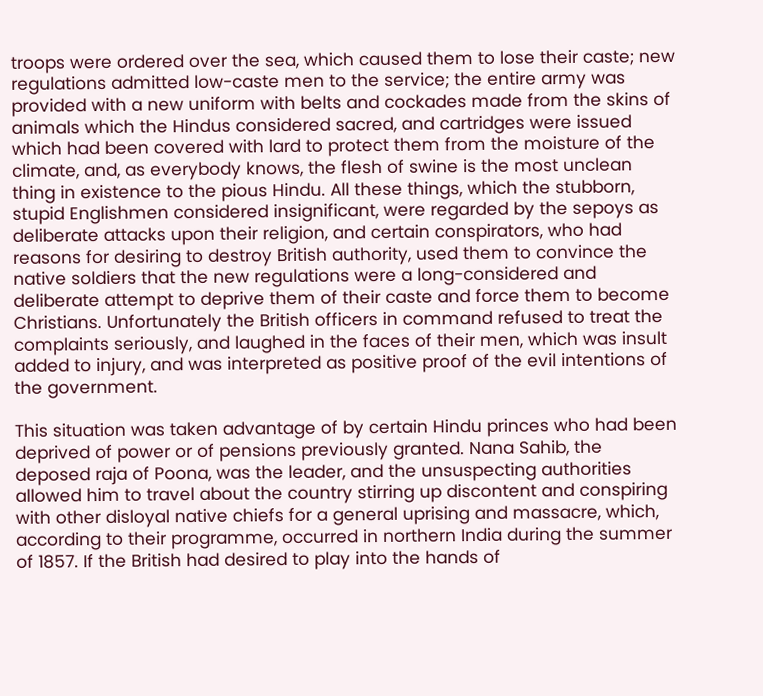troops were ordered over the sea, which caused them to lose their caste; new regulations admitted low-caste men to the service; the entire army was provided with a new uniform with belts and cockades made from the skins of animals which the Hindus considered sacred, and cartridges were issued which had been covered with lard to protect them from the moisture of the climate, and, as everybody knows, the flesh of swine is the most unclean thing in existence to the pious Hindu. All these things, which the stubborn, stupid Englishmen considered insignificant, were regarded by the sepoys as deliberate attacks upon their religion, and certain conspirators, who had reasons for desiring to destroy British authority, used them to convince the native soldiers that the new regulations were a long-considered and deliberate attempt to deprive them of their caste and force them to become Christians. Unfortunately the British officers in command refused to treat the complaints seriously, and laughed in the faces of their men, which was insult added to injury, and was interpreted as positive proof of the evil intentions of the government.

This situation was taken advantage of by certain Hindu princes who had been deprived of power or of pensions previously granted. Nana Sahib, the deposed raja of Poona, was the leader, and the unsuspecting authorities allowed him to travel about the country stirring up discontent and conspiring with other disloyal native chiefs for a general uprising and massacre, which, according to their programme, occurred in northern India during the summer of 1857. If the British had desired to play into the hands of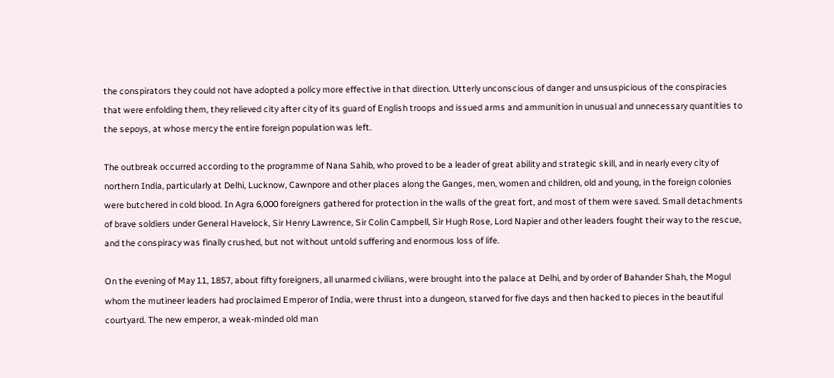the conspirators they could not have adopted a policy more effective in that direction. Utterly unconscious of danger and unsuspicious of the conspiracies that were enfolding them, they relieved city after city of its guard of English troops and issued arms and ammunition in unusual and unnecessary quantities to the sepoys, at whose mercy the entire foreign population was left.

The outbreak occurred according to the programme of Nana Sahib, who proved to be a leader of great ability and strategic skill, and in nearly every city of northern India, particularly at Delhi, Lucknow, Cawnpore and other places along the Ganges, men, women and children, old and young, in the foreign colonies were butchered in cold blood. In Agra 6,000 foreigners gathered for protection in the walls of the great fort, and most of them were saved. Small detachments of brave soldiers under General Havelock, Sir Henry Lawrence, Sir Colin Campbell, Sir Hugh Rose, Lord Napier and other leaders fought their way to the rescue, and the conspiracy was finally crushed, but not without untold suffering and enormous loss of life.

On the evening of May 11, 1857, about fifty foreigners, all unarmed civilians, were brought into the palace at Delhi, and by order of Bahander Shah, the Mogul whom the mutineer leaders had proclaimed Emperor of India, were thrust into a dungeon, starved for five days and then hacked to pieces in the beautiful courtyard. The new emperor, a weak-minded old man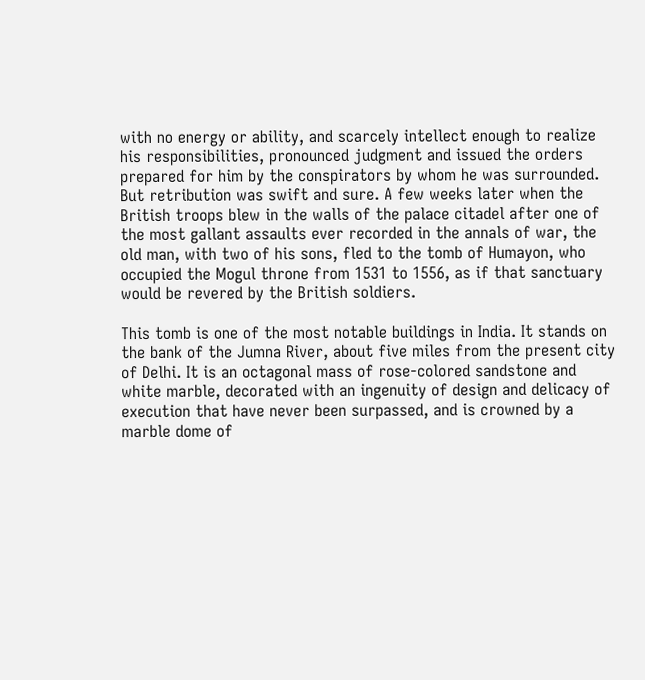with no energy or ability, and scarcely intellect enough to realize his responsibilities, pronounced judgment and issued the orders prepared for him by the conspirators by whom he was surrounded. But retribution was swift and sure. A few weeks later when the British troops blew in the walls of the palace citadel after one of the most gallant assaults ever recorded in the annals of war, the old man, with two of his sons, fled to the tomb of Humayon, who occupied the Mogul throne from 1531 to 1556, as if that sanctuary would be revered by the British soldiers.

This tomb is one of the most notable buildings in India. It stands on the bank of the Jumna River, about five miles from the present city of Delhi. It is an octagonal mass of rose-colored sandstone and white marble, decorated with an ingenuity of design and delicacy of execution that have never been surpassed, and is crowned by a marble dome of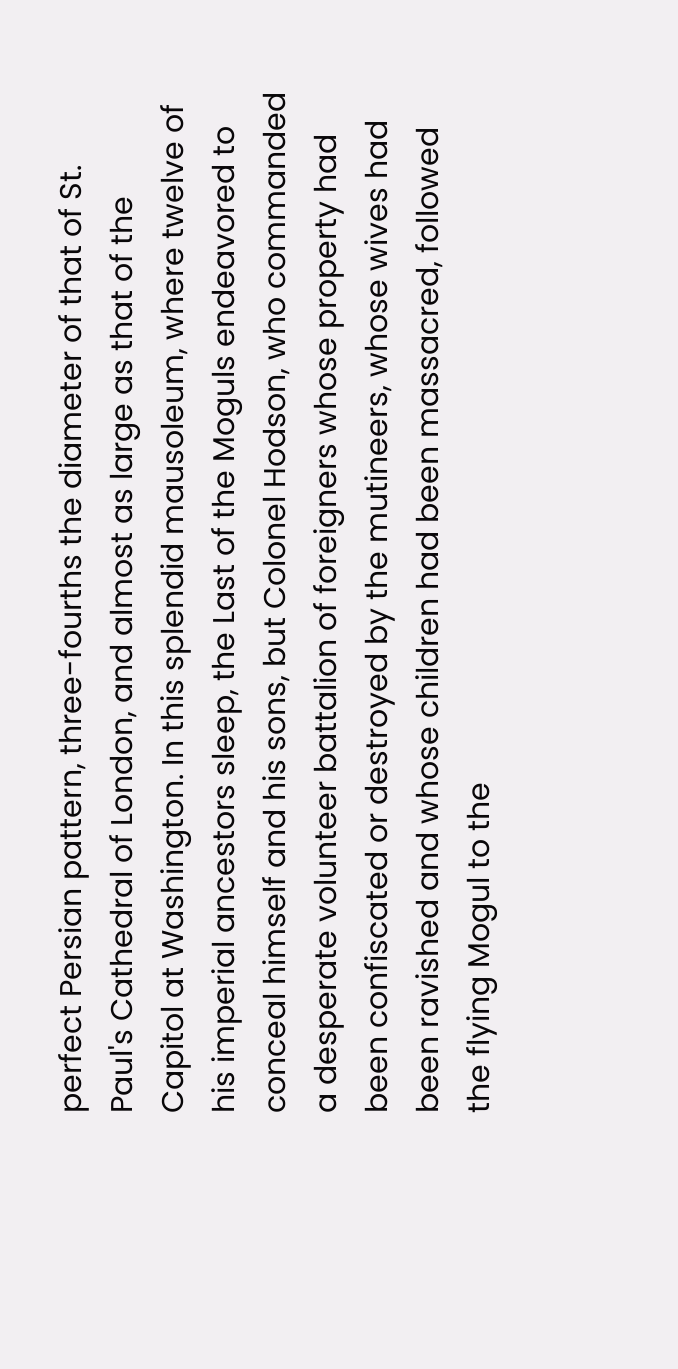perfect Persian pattern, three-fourths the diameter of that of St. Paul's Cathedral of London, and almost as large as that of the Capitol at Washington. In this splendid mausoleum, where twelve of his imperial ancestors sleep, the Last of the Moguls endeavored to conceal himself and his sons, but Colonel Hodson, who commanded a desperate volunteer battalion of foreigners whose property had been confiscated or destroyed by the mutineers, whose wives had been ravished and whose children had been massacred, followed the flying Mogul to the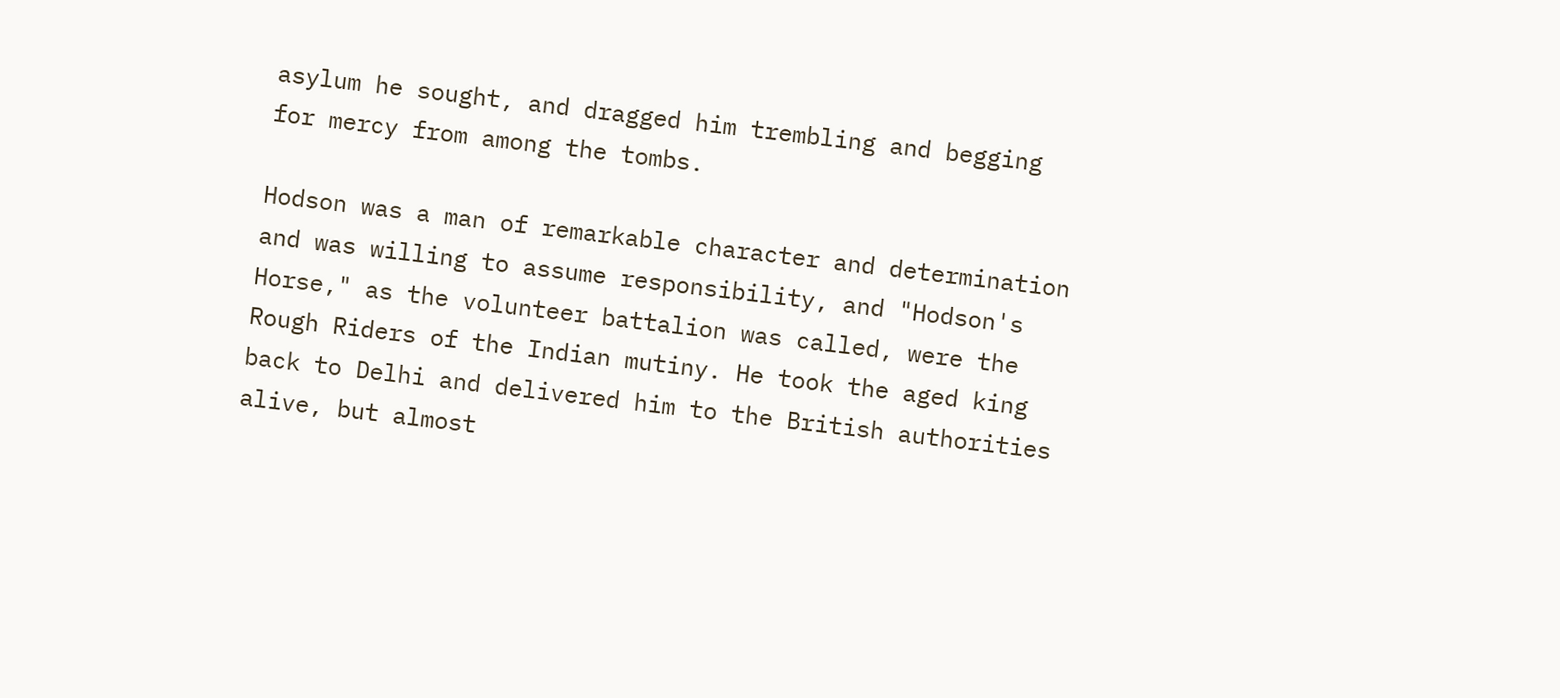asylum he sought, and dragged him trembling and begging for mercy from among the tombs.

Hodson was a man of remarkable character and determination and was willing to assume responsibility, and "Hodson's Horse," as the volunteer battalion was called, were the Rough Riders of the Indian mutiny. He took the aged king back to Delhi and delivered him to the British authorities alive, but almost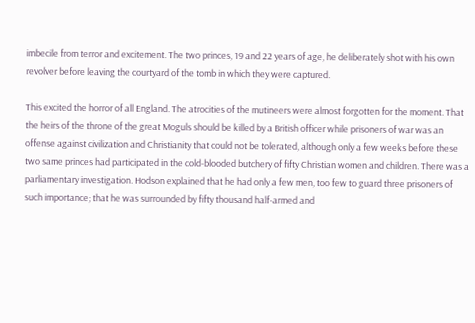imbecile from terror and excitement. The two princes, 19 and 22 years of age, he deliberately shot with his own revolver before leaving the courtyard of the tomb in which they were captured.

This excited the horror of all England. The atrocities of the mutineers were almost forgotten for the moment. That the heirs of the throne of the great Moguls should be killed by a British officer while prisoners of war was an offense against civilization and Christianity that could not be tolerated, although only a few weeks before these two same princes had participated in the cold-blooded butchery of fifty Christian women and children. There was a parliamentary investigation. Hodson explained that he had only a few men, too few to guard three prisoners of such importance; that he was surrounded by fifty thousand half-armed and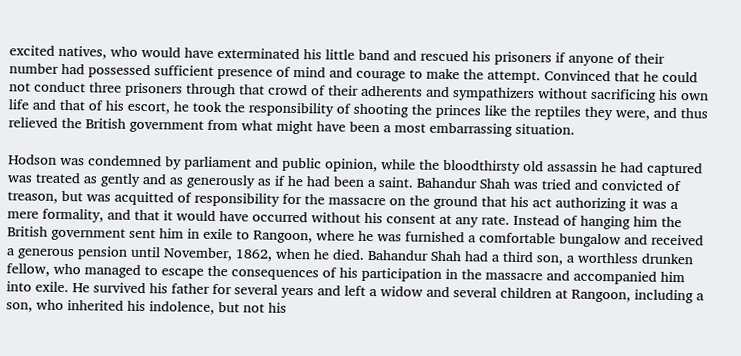excited natives, who would have exterminated his little band and rescued his prisoners if anyone of their number had possessed sufficient presence of mind and courage to make the attempt. Convinced that he could not conduct three prisoners through that crowd of their adherents and sympathizers without sacrificing his own life and that of his escort, he took the responsibility of shooting the princes like the reptiles they were, and thus relieved the British government from what might have been a most embarrassing situation.

Hodson was condemned by parliament and public opinion, while the bloodthirsty old assassin he had captured was treated as gently and as generously as if he had been a saint. Bahandur Shah was tried and convicted of treason, but was acquitted of responsibility for the massacre on the ground that his act authorizing it was a mere formality, and that it would have occurred without his consent at any rate. Instead of hanging him the British government sent him in exile to Rangoon, where he was furnished a comfortable bungalow and received a generous pension until November, 1862, when he died. Bahandur Shah had a third son, a worthless drunken fellow, who managed to escape the consequences of his participation in the massacre and accompanied him into exile. He survived his father for several years and left a widow and several children at Rangoon, including a son, who inherited his indolence, but not his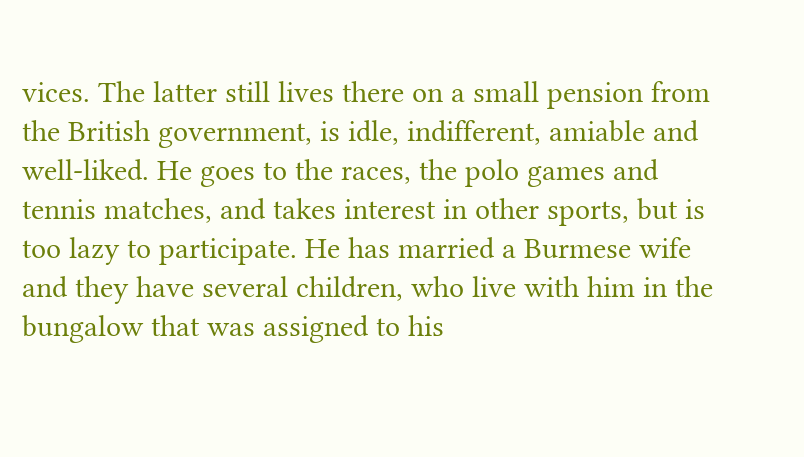vices. The latter still lives there on a small pension from the British government, is idle, indifferent, amiable and well-liked. He goes to the races, the polo games and tennis matches, and takes interest in other sports, but is too lazy to participate. He has married a Burmese wife and they have several children, who live with him in the bungalow that was assigned to his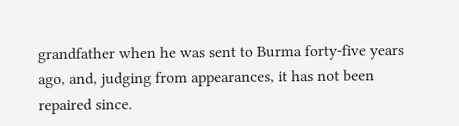grandfather when he was sent to Burma forty-five years ago, and, judging from appearances, it has not been repaired since.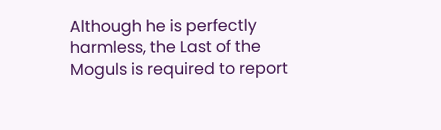Although he is perfectly harmless, the Last of the Moguls is required to report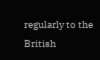regularly to the British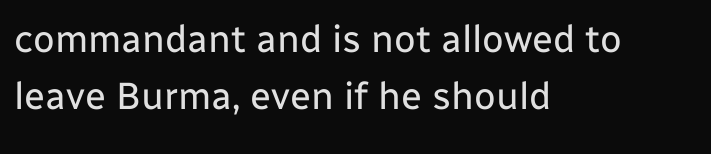commandant and is not allowed to leave Burma, even if he should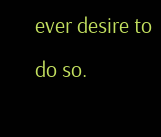ever desire to do so.